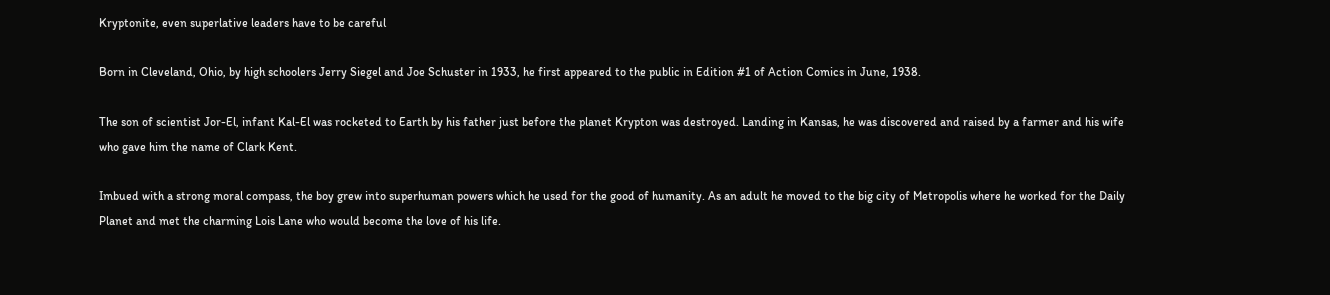Kryptonite, even superlative leaders have to be careful

Born in Cleveland, Ohio, by high schoolers Jerry Siegel and Joe Schuster in 1933, he first appeared to the public in Edition #1 of Action Comics in June, 1938.

The son of scientist Jor-El, infant Kal-El was rocketed to Earth by his father just before the planet Krypton was destroyed. Landing in Kansas, he was discovered and raised by a farmer and his wife who gave him the name of Clark Kent.

Imbued with a strong moral compass, the boy grew into superhuman powers which he used for the good of humanity. As an adult he moved to the big city of Metropolis where he worked for the Daily Planet and met the charming Lois Lane who would become the love of his life.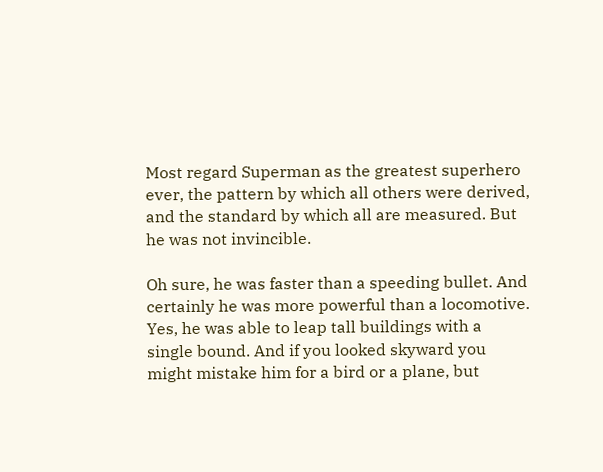Most regard Superman as the greatest superhero ever, the pattern by which all others were derived, and the standard by which all are measured. But he was not invincible.

Oh sure, he was faster than a speeding bullet. And certainly he was more powerful than a locomotive. Yes, he was able to leap tall buildings with a single bound. And if you looked skyward you might mistake him for a bird or a plane, but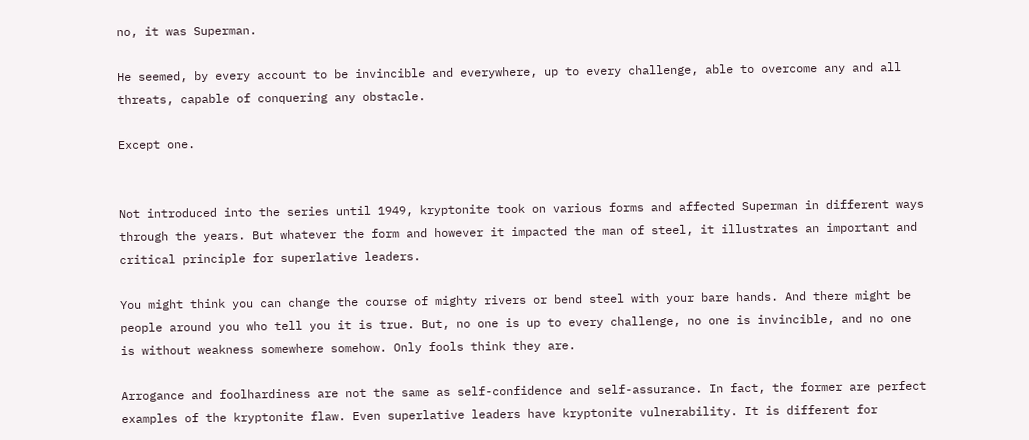no, it was Superman.

He seemed, by every account to be invincible and everywhere, up to every challenge, able to overcome any and all threats, capable of conquering any obstacle.

Except one.


Not introduced into the series until 1949, kryptonite took on various forms and affected Superman in different ways through the years. But whatever the form and however it impacted the man of steel, it illustrates an important and critical principle for superlative leaders.

You might think you can change the course of mighty rivers or bend steel with your bare hands. And there might be people around you who tell you it is true. But, no one is up to every challenge, no one is invincible, and no one is without weakness somewhere somehow. Only fools think they are.

Arrogance and foolhardiness are not the same as self-confidence and self-assurance. In fact, the former are perfect examples of the kryptonite flaw. Even superlative leaders have kryptonite vulnerability. It is different for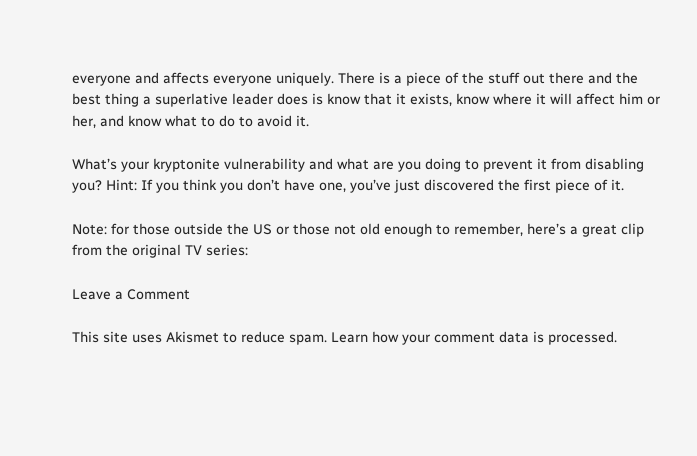everyone and affects everyone uniquely. There is a piece of the stuff out there and the best thing a superlative leader does is know that it exists, know where it will affect him or her, and know what to do to avoid it.

What’s your kryptonite vulnerability and what are you doing to prevent it from disabling you? Hint: If you think you don’t have one, you’ve just discovered the first piece of it.

Note: for those outside the US or those not old enough to remember, here’s a great clip from the original TV series:

Leave a Comment

This site uses Akismet to reduce spam. Learn how your comment data is processed.